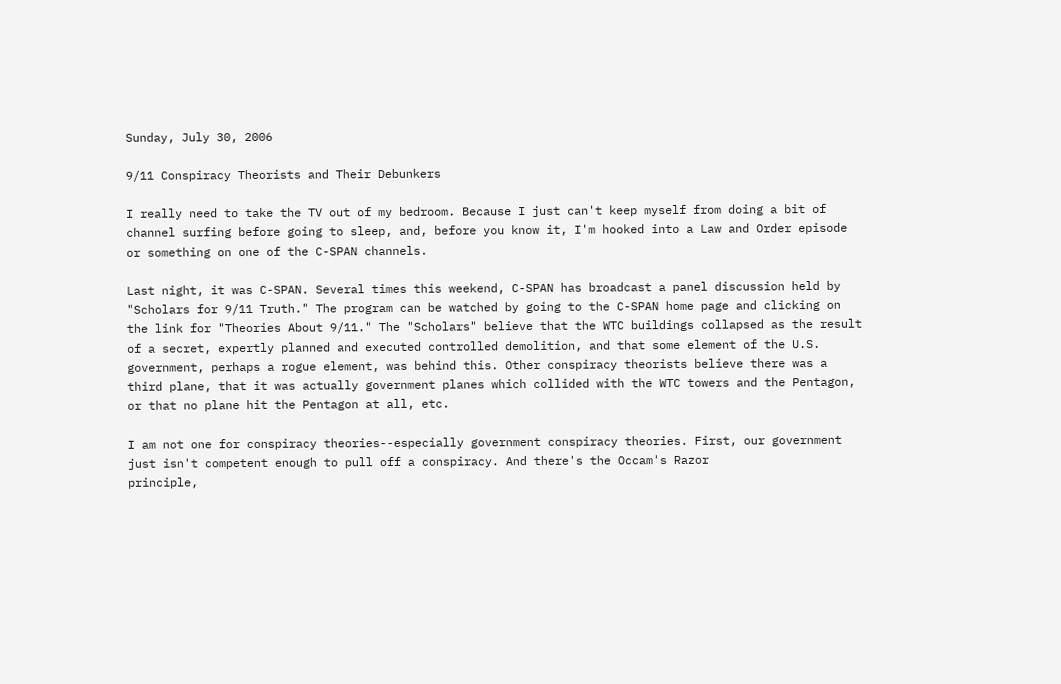Sunday, July 30, 2006

9/11 Conspiracy Theorists and Their Debunkers

I really need to take the TV out of my bedroom. Because I just can't keep myself from doing a bit of channel surfing before going to sleep, and, before you know it, I'm hooked into a Law and Order episode or something on one of the C-SPAN channels.

Last night, it was C-SPAN. Several times this weekend, C-SPAN has broadcast a panel discussion held by "Scholars for 9/11 Truth." The program can be watched by going to the C-SPAN home page and clicking on the link for "Theories About 9/11." The "Scholars" believe that the WTC buildings collapsed as the result of a secret, expertly planned and executed controlled demolition, and that some element of the U.S. government, perhaps a rogue element, was behind this. Other conspiracy theorists believe there was a third plane, that it was actually government planes which collided with the WTC towers and the Pentagon, or that no plane hit the Pentagon at all, etc.

I am not one for conspiracy theories--especially government conspiracy theories. First, our government just isn't competent enough to pull off a conspiracy. And there's the Occam's Razor
principle,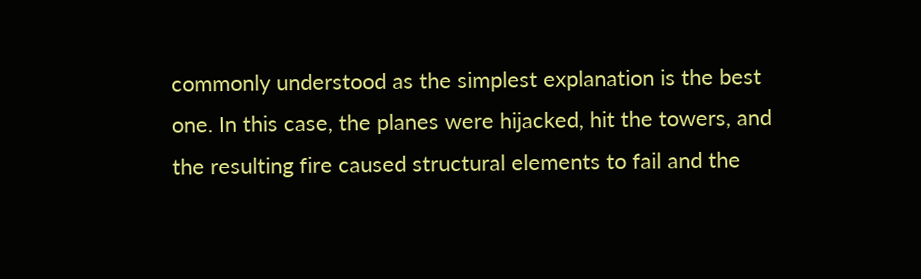commonly understood as the simplest explanation is the best one. In this case, the planes were hijacked, hit the towers, and the resulting fire caused structural elements to fail and the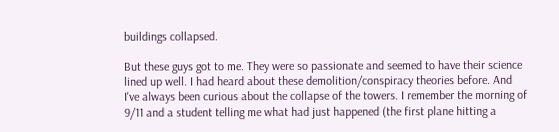buildings collapsed.

But these guys got to me. They were so passionate and seemed to have their science lined up well. I had heard about these demolition/conspiracy theories before. And I've always been curious about the collapse of the towers. I remember the morning of 9/11 and a student telling me what had just happened (the first plane hitting a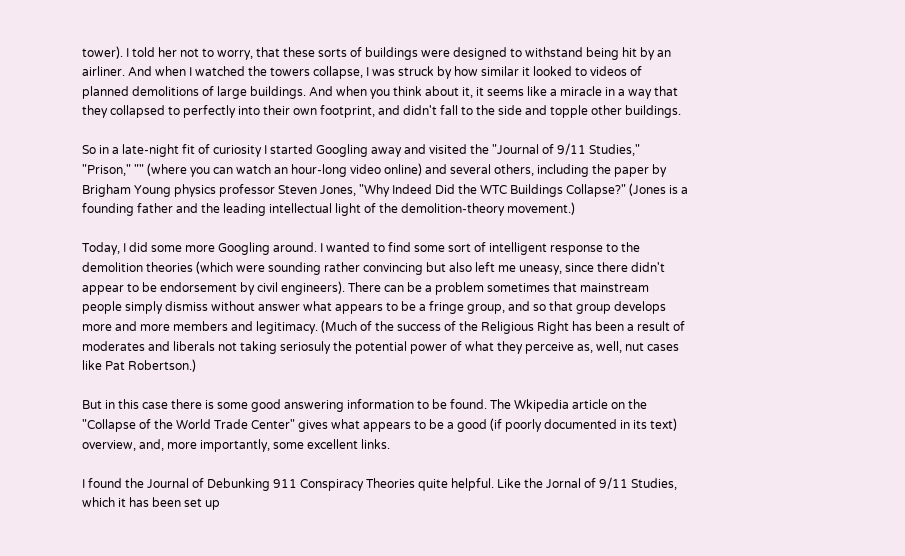tower). I told her not to worry, that these sorts of buildings were designed to withstand being hit by an airliner. And when I watched the towers collapse, I was struck by how similar it looked to videos of planned demolitions of large buildings. And when you think about it, it seems like a miracle in a way that they collapsed to perfectly into their own footprint, and didn't fall to the side and topple other buildings.

So in a late-night fit of curiosity I started Googling away and visited the "Journal of 9/11 Studies," "Prison," "" (where you can watch an hour-long video online) and several others, including the paper by Brigham Young physics professor Steven Jones, "Why Indeed Did the WTC Buildings Collapse?" (Jones is a founding father and the leading intellectual light of the demolition-theory movement.)

Today, I did some more Googling around. I wanted to find some sort of intelligent response to the demolition theories (which were sounding rather convincing but also left me uneasy, since there didn't appear to be endorsement by civil engineers). There can be a problem sometimes that mainstream people simply dismiss without answer what appears to be a fringe group, and so that group develops more and more members and legitimacy. (Much of the success of the Religious Right has been a result of moderates and liberals not taking seriosuly the potential power of what they perceive as, well, nut cases like Pat Robertson.)

But in this case there is some good answering information to be found. The Wkipedia article on the "Collapse of the World Trade Center" gives what appears to be a good (if poorly documented in its text) overview, and, more importantly, some excellent links.

I found the Journal of Debunking 911 Conspiracy Theories quite helpful. Like the Jornal of 9/11 Studies, which it has been set up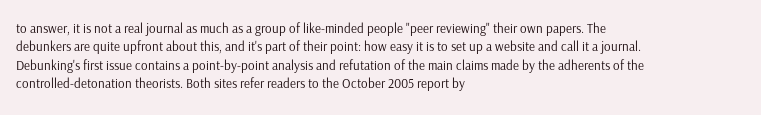to answer, it is not a real journal as much as a group of like-minded people "peer reviewing" their own papers. The debunkers are quite upfront about this, and it's part of their point: how easy it is to set up a website and call it a journal. Debunking's first issue contains a point-by-point analysis and refutation of the main claims made by the adherents of the controlled-detonation theorists. Both sites refer readers to the October 2005 report by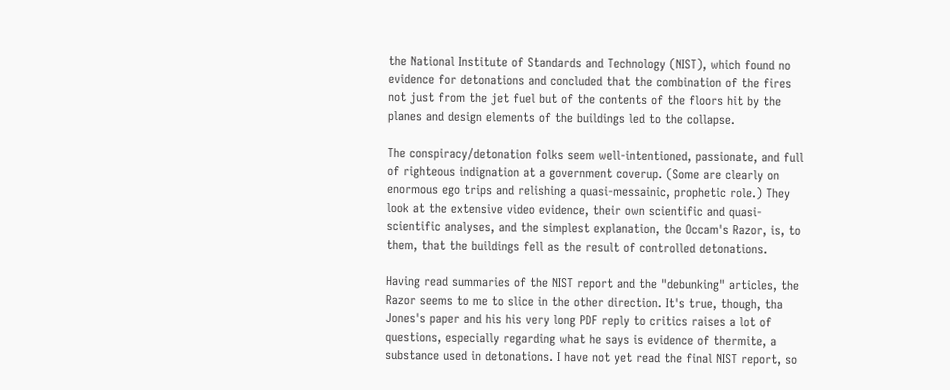the National Institute of Standards and Technology (NIST), which found no evidence for detonations and concluded that the combination of the fires not just from the jet fuel but of the contents of the floors hit by the planes and design elements of the buildings led to the collapse.

The conspiracy/detonation folks seem well-intentioned, passionate, and full of righteous indignation at a government coverup. (Some are clearly on enormous ego trips and relishing a quasi-messainic, prophetic role.) They look at the extensive video evidence, their own scientific and quasi-scientific analyses, and the simplest explanation, the Occam's Razor, is, to them, that the buildings fell as the result of controlled detonations.

Having read summaries of the NIST report and the "debunking" articles, the Razor seems to me to slice in the other direction. It's true, though, tha Jones's paper and his his very long PDF reply to critics raises a lot of questions, especially regarding what he says is evidence of thermite, a substance used in detonations. I have not yet read the final NIST report, so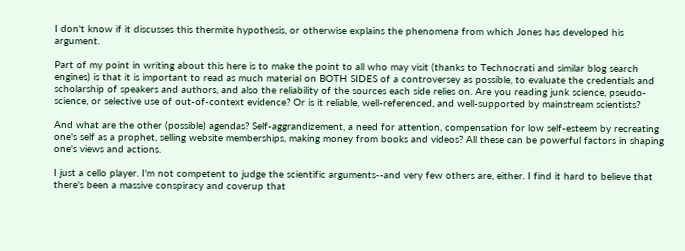I don't know if it discusses this thermite hypothesis, or otherwise explains the phenomena from which Jones has developed his argument.

Part of my point in writing about this here is to make the point to all who may visit (thanks to Technocrati and similar blog search engines) is that it is important to read as much material on BOTH SIDES of a controversey as possible, to evaluate the credentials and scholarship of speakers and authors, and also the reliability of the sources each side relies on. Are you reading junk science, pseudo-science, or selective use of out-of-context evidence? Or is it reliable, well-referenced, and well-supported by mainstream scientists?

And what are the other (possible) agendas? Self-aggrandizement, a need for attention, compensation for low self-esteem by recreating one's self as a prophet, selling website memberships, making money from books and videos? All these can be powerful factors in shaping one's views and actions.

I just a cello player. I'm not competent to judge the scientific arguments--and very few others are, either. I find it hard to believe that there's been a massive conspiracy and coverup that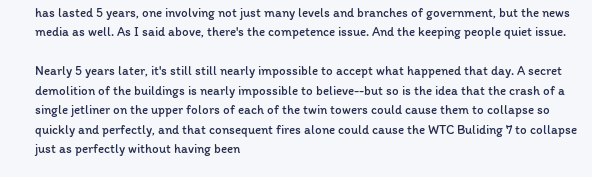has lasted 5 years, one involving not just many levels and branches of government, but the news media as well. As I said above, there's the competence issue. And the keeping people quiet issue.

Nearly 5 years later, it's still still nearly impossible to accept what happened that day. A secret demolition of the buildings is nearly impossible to believe--but so is the idea that the crash of a single jetliner on the upper folors of each of the twin towers could cause them to collapse so quickly and perfectly, and that consequent fires alone could cause the WTC Buliding 7 to collapse just as perfectly without having been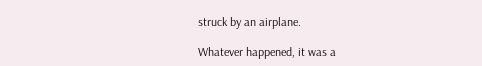struck by an airplane.

Whatever happened, it was a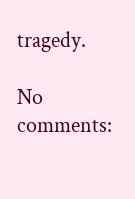tragedy.

No comments: